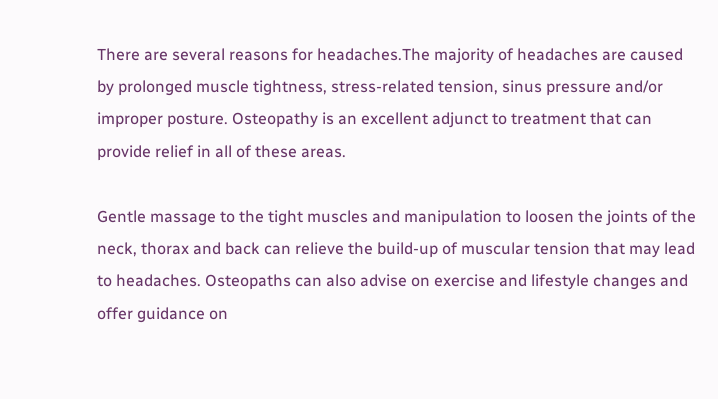There are several reasons for headaches.The majority of headaches are caused by prolonged muscle tightness, stress-related tension, sinus pressure and/or improper posture. Osteopathy is an excellent adjunct to treatment that can provide relief in all of these areas.

Gentle massage to the tight muscles and manipulation to loosen the joints of the neck, thorax and back can relieve the build-up of muscular tension that may lead to headaches. Osteopaths can also advise on exercise and lifestyle changes and offer guidance on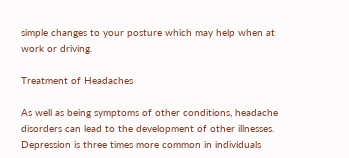simple changes to your posture which may help when at work or driving.

Treatment of Headaches

As well as being symptoms of other conditions, headache disorders can lead to the development of other illnesses. Depression is three times more common in individuals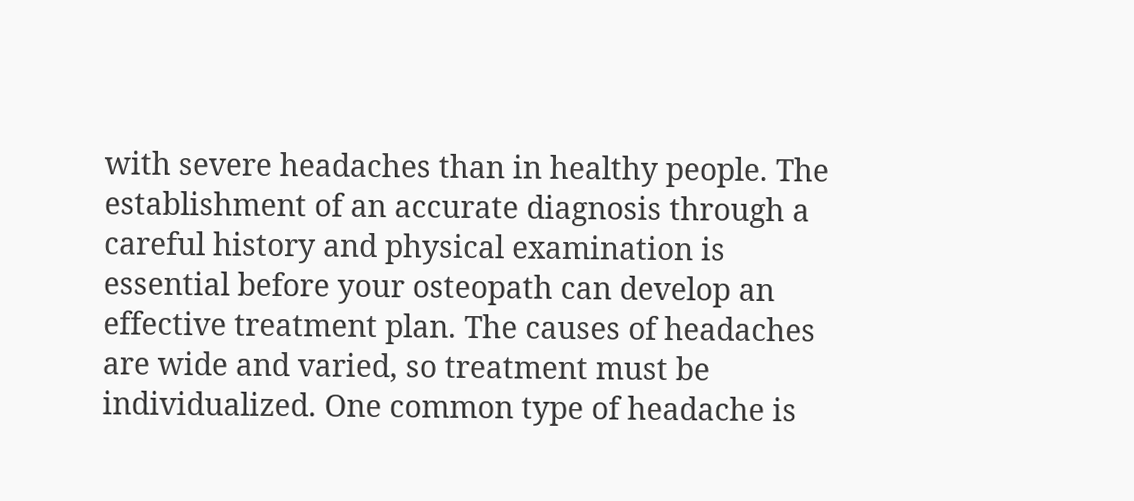with severe headaches than in healthy people. The establishment of an accurate diagnosis through a careful history and physical examination is essential before your osteopath can develop an effective treatment plan. The causes of headaches are wide and varied, so treatment must be individualized. One common type of headache is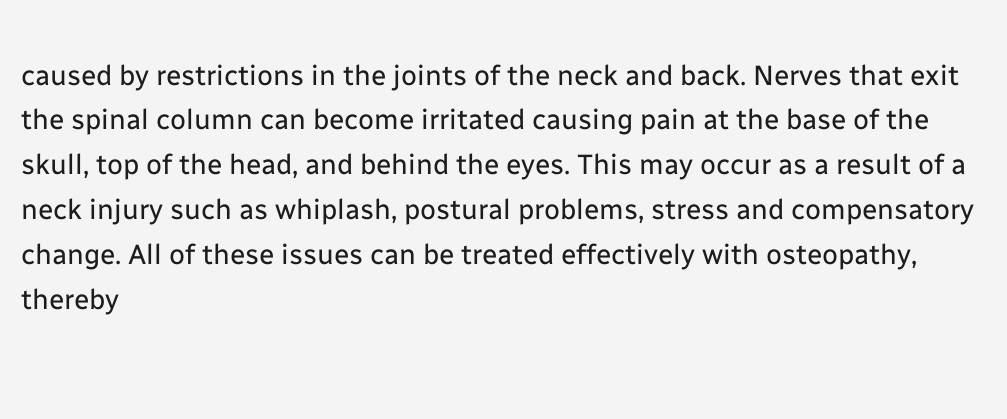caused by restrictions in the joints of the neck and back. Nerves that exit the spinal column can become irritated causing pain at the base of the skull, top of the head, and behind the eyes. This may occur as a result of a neck injury such as whiplash, postural problems, stress and compensatory change. All of these issues can be treated effectively with osteopathy, thereby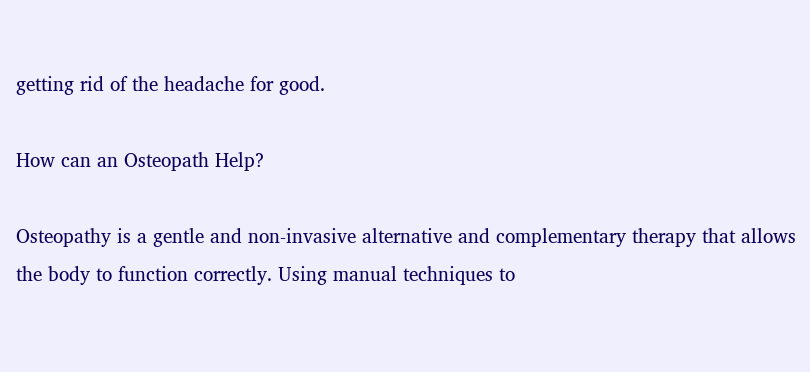getting rid of the headache for good.

How can an Osteopath Help?

Osteopathy is a gentle and non-invasive alternative and complementary therapy that allows the body to function correctly. Using manual techniques to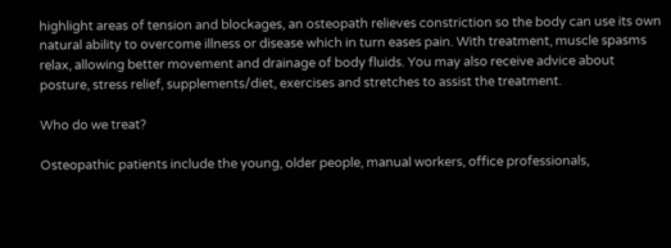highlight areas of tension and blockages, an osteopath relieves constriction so the body can use its own natural ability to overcome illness or disease which in turn eases pain. With treatment, muscle spasms relax, allowing better movement and drainage of body fluids. You may also receive advice about posture, stress relief, supplements/diet, exercises and stretches to assist the treatment.

Who do we treat?

Osteopathic patients include the young, older people, manual workers, office professionals,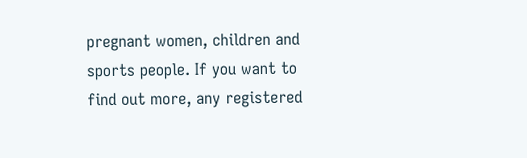pregnant women, children and sports people. If you want to find out more, any registered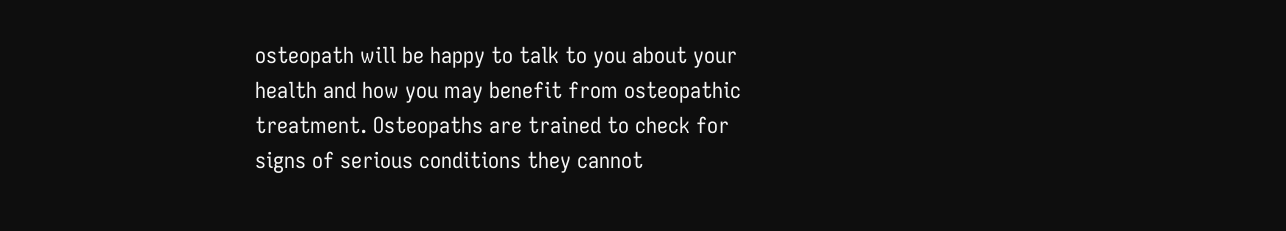osteopath will be happy to talk to you about your health and how you may benefit from osteopathic treatment. Osteopaths are trained to check for signs of serious conditions they cannot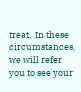treat.  In these circumstances, we will refer you to see your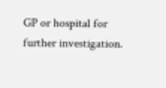GP or hospital for further investigation.